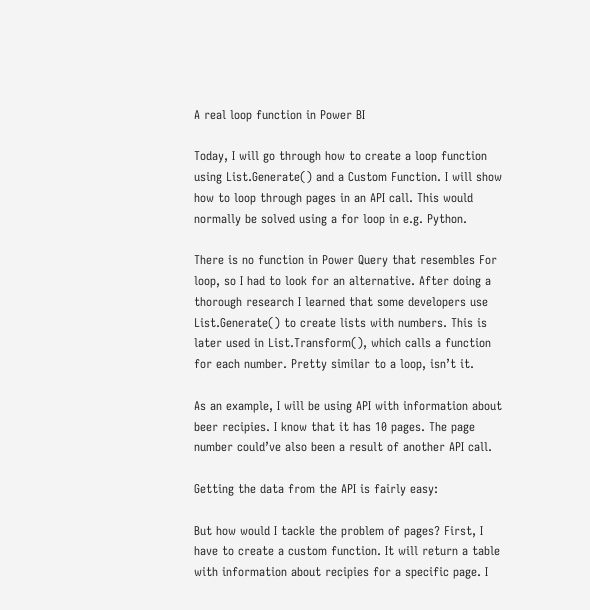A real loop function in Power BI

Today, I will go through how to create a loop function using List.Generate() and a Custom Function. I will show how to loop through pages in an API call. This would normally be solved using a for loop in e.g. Python.

There is no function in Power Query that resembles For loop, so I had to look for an alternative. After doing a thorough research I learned that some developers use List.Generate() to create lists with numbers. This is later used in List.Transform(), which calls a function for each number. Pretty similar to a loop, isn’t it.

As an example, I will be using API with information about beer recipies. I know that it has 10 pages. The page number could’ve also been a result of another API call.

Getting the data from the API is fairly easy:

But how would I tackle the problem of pages? First, I have to create a custom function. It will return a table with information about recipies for a specific page. I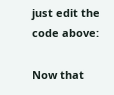just edit the code above:

Now that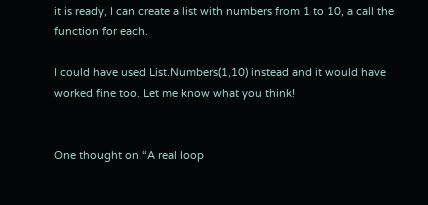it is ready, I can create a list with numbers from 1 to 10, a call the function for each.

I could have used List.Numbers(1,10) instead and it would have worked fine too. Let me know what you think!


One thought on “A real loop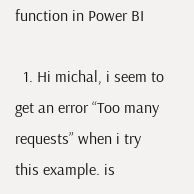function in Power BI

  1. Hi michal, i seem to get an error “Too many requests” when i try this example. is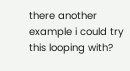there another example i could try this looping with?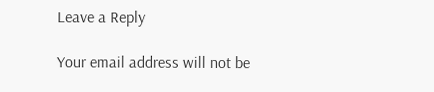Leave a Reply

Your email address will not be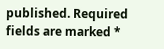published. Required fields are marked *